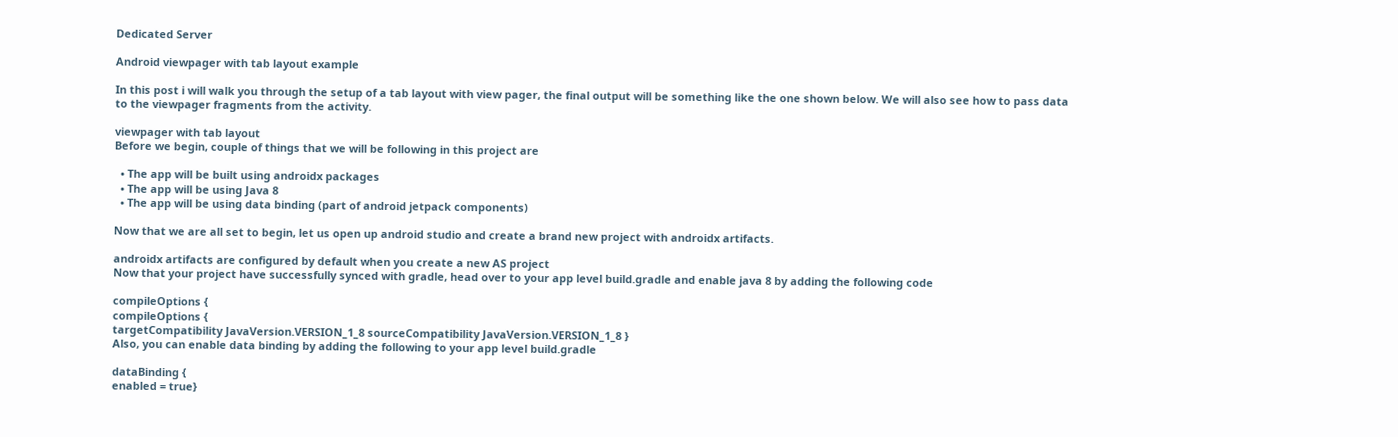Dedicated Server

Android viewpager with tab layout example

In this post i will walk you through the setup of a tab layout with view pager, the final output will be something like the one shown below. We will also see how to pass data to the viewpager fragments from the activity.

viewpager with tab layout
Before we begin, couple of things that we will be following in this project are

  • The app will be built using androidx packages
  • The app will be using Java 8
  • The app will be using data binding (part of android jetpack components)

Now that we are all set to begin, let us open up android studio and create a brand new project with androidx artifacts.

androidx artifacts are configured by default when you create a new AS project
Now that your project have successfully synced with gradle, head over to your app level build.gradle and enable java 8 by adding the following code

compileOptions {
compileOptions {
targetCompatibility JavaVersion.VERSION_1_8 sourceCompatibility JavaVersion.VERSION_1_8 }
Also, you can enable data binding by adding the following to your app level build.gradle

dataBinding {
enabled = true}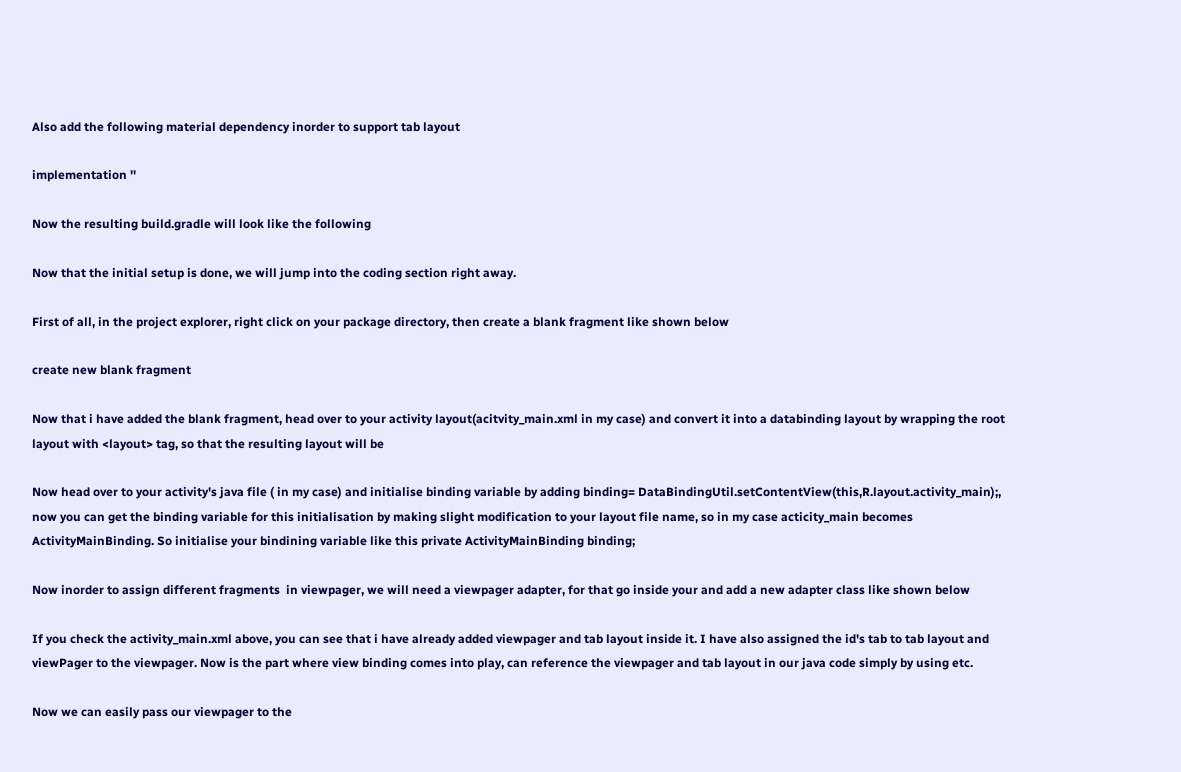Also add the following material dependency inorder to support tab layout

implementation ''

Now the resulting build.gradle will look like the following

Now that the initial setup is done, we will jump into the coding section right away.

First of all, in the project explorer, right click on your package directory, then create a blank fragment like shown below

create new blank fragment

Now that i have added the blank fragment, head over to your activity layout(acitvity_main.xml in my case) and convert it into a databinding layout by wrapping the root layout with <layout> tag, so that the resulting layout will be

Now head over to your activity's java file ( in my case) and initialise binding variable by adding binding= DataBindingUtil.setContentView(this,R.layout.activity_main);, now you can get the binding variable for this initialisation by making slight modification to your layout file name, so in my case acticity_main becomes ActivityMainBinding. So initialise your bindining variable like this private ActivityMainBinding binding;

Now inorder to assign different fragments  in viewpager, we will need a viewpager adapter, for that go inside your and add a new adapter class like shown below

If you check the activity_main.xml above, you can see that i have already added viewpager and tab layout inside it. I have also assigned the id's tab to tab layout and viewPager to the viewpager. Now is the part where view binding comes into play, can reference the viewpager and tab layout in our java code simply by using etc.

Now we can easily pass our viewpager to the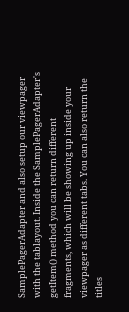SamplePagerAdapter and also setup our viewpager with the tablayout. Inside the SamplePagerAdapter's getItem() method you can return different fragments, which will be showing up inside your viewpager as different tabs. You can also return the titles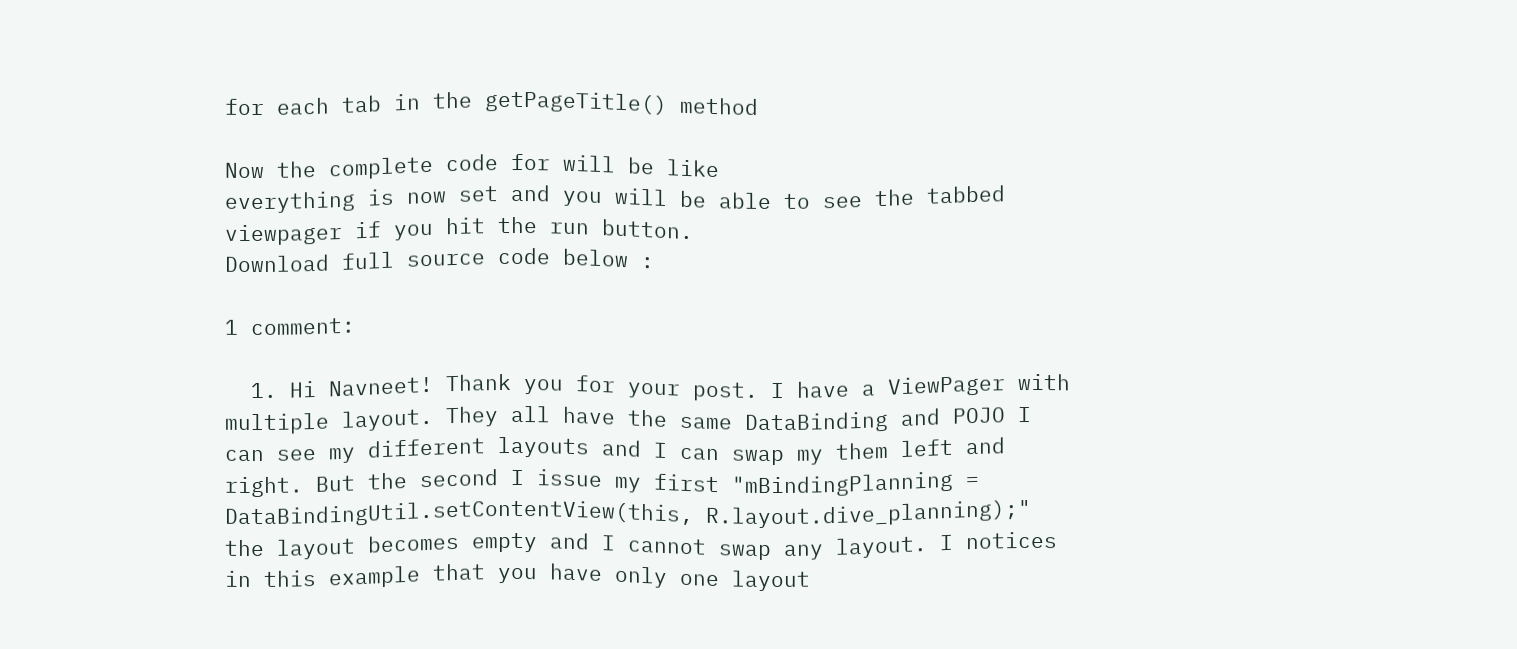for each tab in the getPageTitle() method

Now the complete code for will be like
everything is now set and you will be able to see the tabbed viewpager if you hit the run button.
Download full source code below :

1 comment:

  1. Hi Navneet! Thank you for your post. I have a ViewPager with multiple layout. They all have the same DataBinding and POJO I can see my different layouts and I can swap my them left and right. But the second I issue my first "mBindingPlanning = DataBindingUtil.setContentView(this, R.layout.dive_planning);" the layout becomes empty and I cannot swap any layout. I notices in this example that you have only one layout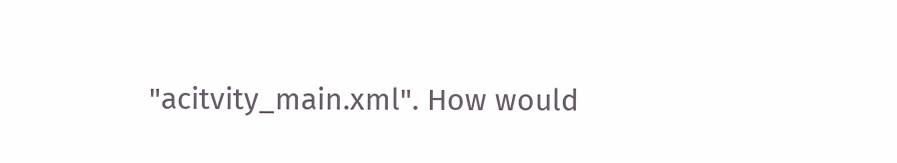"acitvity_main.xml". How would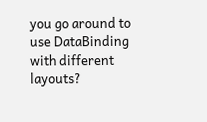you go around to use DataBinding with different layouts?